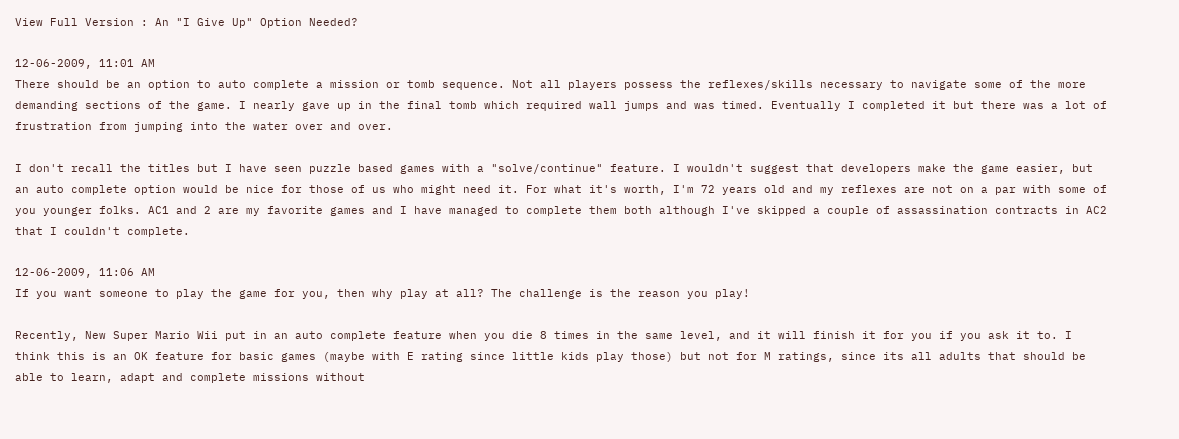View Full Version : An "I Give Up" Option Needed?

12-06-2009, 11:01 AM
There should be an option to auto complete a mission or tomb sequence. Not all players possess the reflexes/skills necessary to navigate some of the more demanding sections of the game. I nearly gave up in the final tomb which required wall jumps and was timed. Eventually I completed it but there was a lot of frustration from jumping into the water over and over.

I don't recall the titles but I have seen puzzle based games with a "solve/continue" feature. I wouldn't suggest that developers make the game easier, but an auto complete option would be nice for those of us who might need it. For what it's worth, I'm 72 years old and my reflexes are not on a par with some of you younger folks. AC1 and 2 are my favorite games and I have managed to complete them both although I've skipped a couple of assassination contracts in AC2 that I couldn't complete.

12-06-2009, 11:06 AM
If you want someone to play the game for you, then why play at all? The challenge is the reason you play!

Recently, New Super Mario Wii put in an auto complete feature when you die 8 times in the same level, and it will finish it for you if you ask it to. I think this is an OK feature for basic games (maybe with E rating since little kids play those) but not for M ratings, since its all adults that should be able to learn, adapt and complete missions without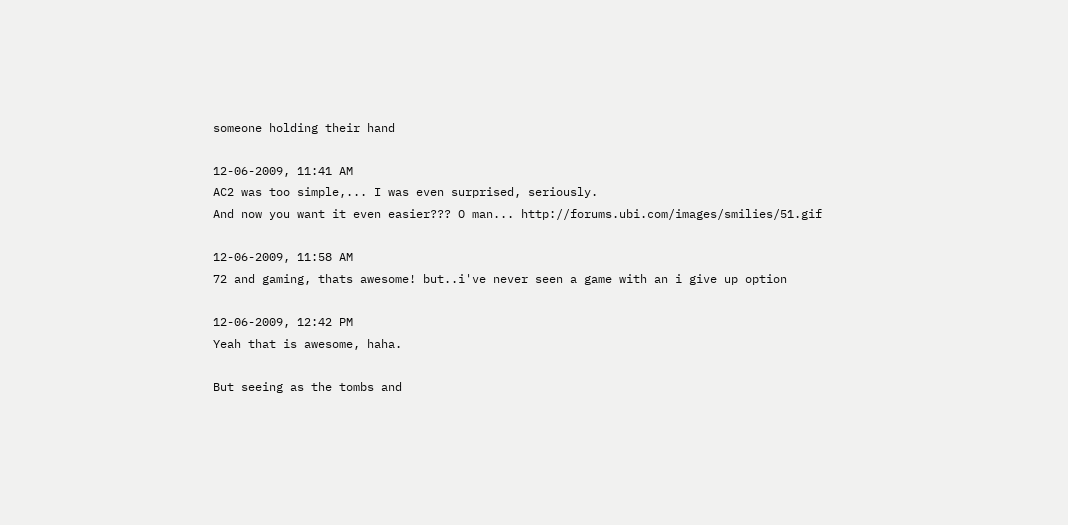someone holding their hand

12-06-2009, 11:41 AM
AC2 was too simple,... I was even surprised, seriously.
And now you want it even easier??? O man... http://forums.ubi.com/images/smilies/51.gif

12-06-2009, 11:58 AM
72 and gaming, thats awesome! but..i've never seen a game with an i give up option

12-06-2009, 12:42 PM
Yeah that is awesome, haha.

But seeing as the tombs and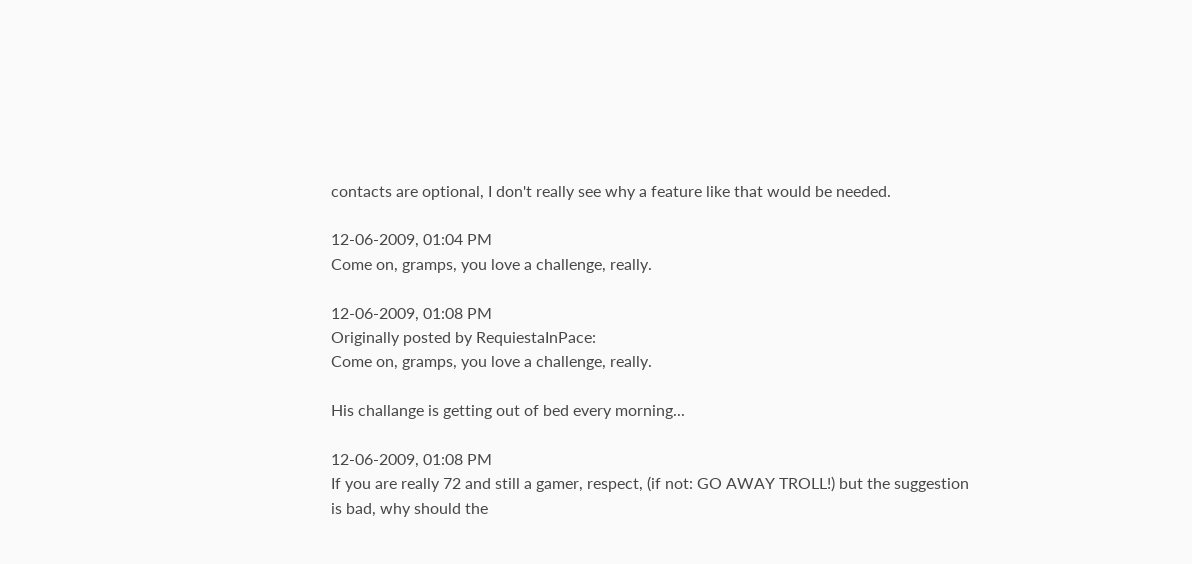contacts are optional, I don't really see why a feature like that would be needed.

12-06-2009, 01:04 PM
Come on, gramps, you love a challenge, really.

12-06-2009, 01:08 PM
Originally posted by RequiestaInPace:
Come on, gramps, you love a challenge, really.

His challange is getting out of bed every morning...

12-06-2009, 01:08 PM
If you are really 72 and still a gamer, respect, (if not: GO AWAY TROLL!) but the suggestion is bad, why should the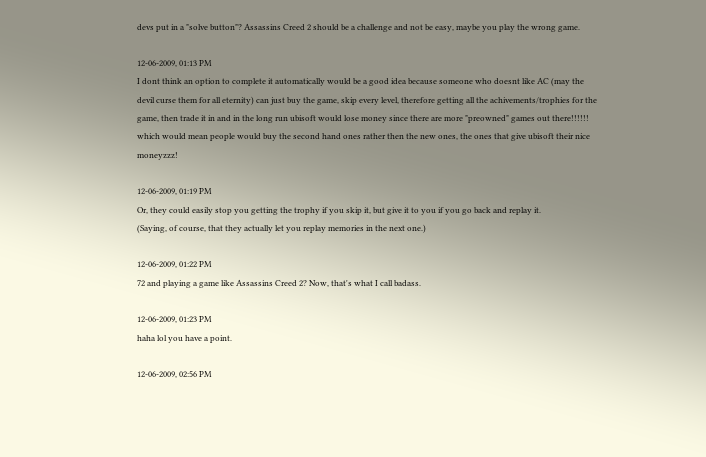devs put in a "solve button"? Assassins Creed 2 should be a challenge and not be easy, maybe you play the wrong game.

12-06-2009, 01:13 PM
I dont think an option to complete it automatically would be a good idea because someone who doesnt like AC (may the devil curse them for all eternity) can just buy the game, skip every level, therefore getting all the achivements/trophies for the game, then trade it in and in the long run ubisoft would lose money since there are more "preowned" games out there!!!!!! which would mean people would buy the second hand ones rather then the new ones, the ones that give ubisoft their nice moneyzzz!

12-06-2009, 01:19 PM
Or, they could easily stop you getting the trophy if you skip it, but give it to you if you go back and replay it.
(Saying, of course, that they actually let you replay memories in the next one.)

12-06-2009, 01:22 PM
72 and playing a game like Assassins Creed 2? Now, that's what I call badass.

12-06-2009, 01:23 PM
haha lol you have a point.

12-06-2009, 02:56 PM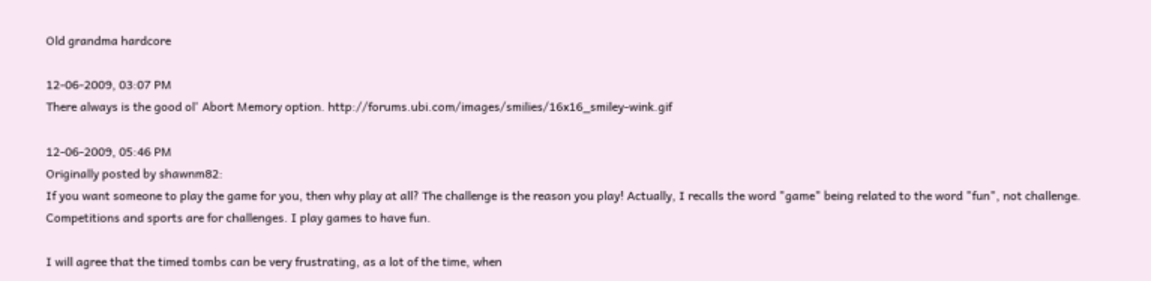Old grandma hardcore

12-06-2009, 03:07 PM
There always is the good ol' Abort Memory option. http://forums.ubi.com/images/smilies/16x16_smiley-wink.gif

12-06-2009, 05:46 PM
Originally posted by shawnm82:
If you want someone to play the game for you, then why play at all? The challenge is the reason you play! Actually, I recalls the word "game" being related to the word "fun", not challenge. Competitions and sports are for challenges. I play games to have fun.

I will agree that the timed tombs can be very frustrating, as a lot of the time, when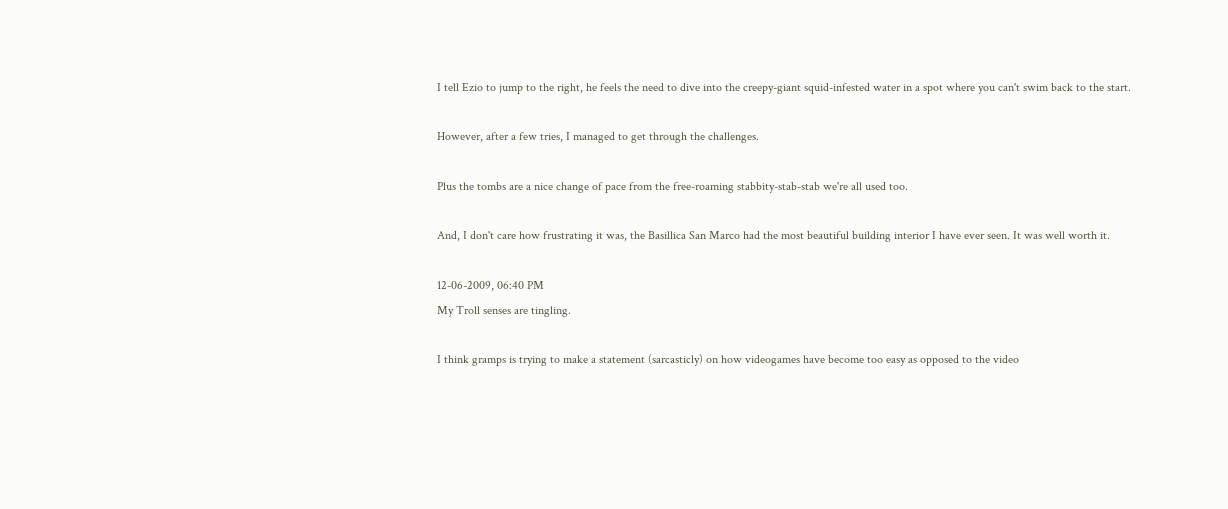I tell Ezio to jump to the right, he feels the need to dive into the creepy-giant squid-infested water in a spot where you can't swim back to the start.

However, after a few tries, I managed to get through the challenges.

Plus the tombs are a nice change of pace from the free-roaming stabbity-stab-stab we're all used too.

And, I don't care how frustrating it was, the Basillica San Marco had the most beautiful building interior I have ever seen. It was well worth it.

12-06-2009, 06:40 PM
My Troll senses are tingling.

I think gramps is trying to make a statement (sarcasticly) on how videogames have become too easy as opposed to the video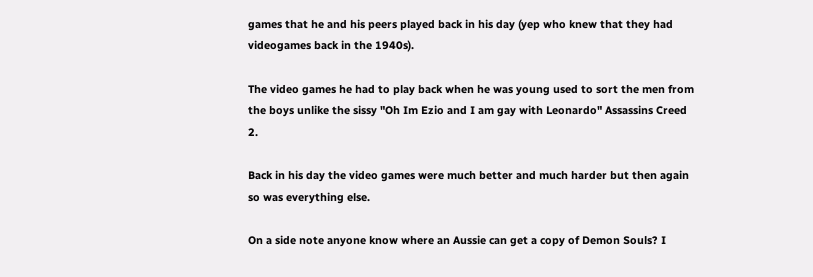games that he and his peers played back in his day (yep who knew that they had videogames back in the 1940s).

The video games he had to play back when he was young used to sort the men from the boys unlike the sissy "Oh Im Ezio and I am gay with Leonardo" Assassins Creed 2.

Back in his day the video games were much better and much harder but then again so was everything else.

On a side note anyone know where an Aussie can get a copy of Demon Souls? I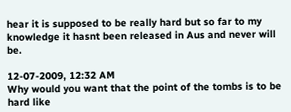hear it is supposed to be really hard but so far to my knowledge it hasnt been released in Aus and never will be.

12-07-2009, 12:32 AM
Why would you want that the point of the tombs is to be hard like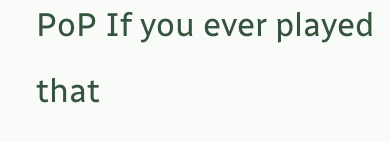PoP If you ever played that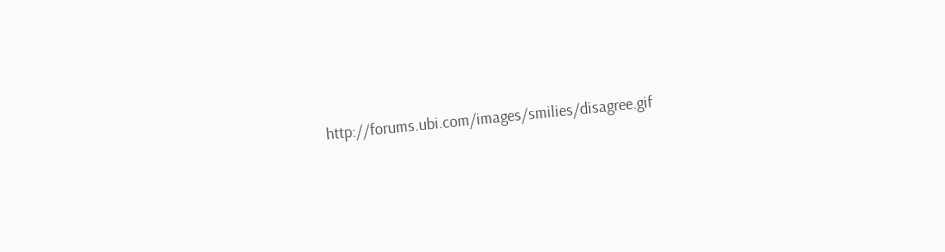http://forums.ubi.com/images/smilies/disagree.gif